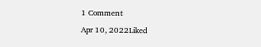1 Comment
Apr 10, 2022Liked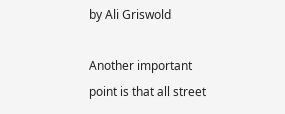by Ali Griswold

Another important point is that all street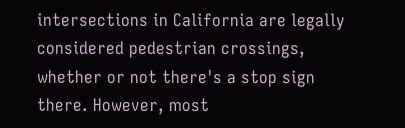intersections in California are legally considered pedestrian crossings, whether or not there's a stop sign there. However, most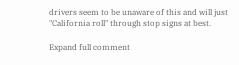drivers seem to be unaware of this and will just "California roll" through stop signs at best.

Expand full comment